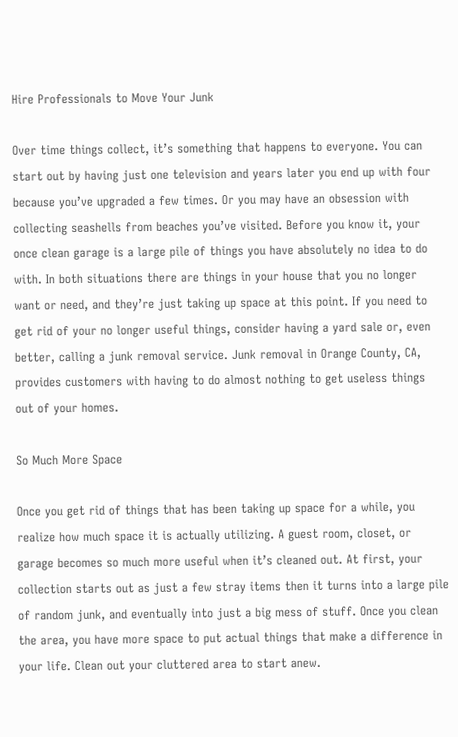Hire Professionals to Move Your Junk

Over time things collect, it’s something that happens to everyone. You can start out by having just one television and years later you end up with four because you’ve upgraded a few times. Or you may have an obsession with collecting seashells from beaches you’ve visited. Before you know it, your once clean garage is a large pile of things you have absolutely no idea to do with. In both situations there are things in your house that you no longer want or need, and they’re just taking up space at this point. If you need to get rid of your no longer useful things, consider having a yard sale or, even better, calling a junk removal service. Junk removal in Orange County, CA, provides customers with having to do almost nothing to get useless things out of your homes.

So Much More Space

Once you get rid of things that has been taking up space for a while, you realize how much space it is actually utilizing. A guest room, closet, or garage becomes so much more useful when it’s cleaned out. At first, your collection starts out as just a few stray items then it turns into a large pile of random junk, and eventually into just a big mess of stuff. Once you clean the area, you have more space to put actual things that make a difference in your life. Clean out your cluttered area to start anew.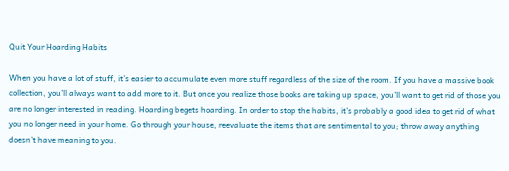Quit Your Hoarding Habits

When you have a lot of stuff, it’s easier to accumulate even more stuff regardless of the size of the room. If you have a massive book collection, you’ll always want to add more to it. But once you realize those books are taking up space, you’ll want to get rid of those you are no longer interested in reading. Hoarding begets hoarding. In order to stop the habits, it’s probably a good idea to get rid of what you no longer need in your home. Go through your house, reevaluate the items that are sentimental to you; throw away anything doesn’t have meaning to you.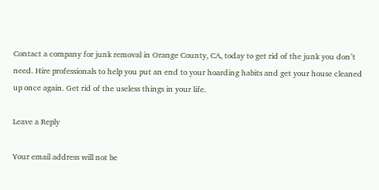Contact a company for junk removal in Orange County, CA, today to get rid of the junk you don’t need. Hire professionals to help you put an end to your hoarding habits and get your house cleaned up once again. Get rid of the useless things in your life.

Leave a Reply

Your email address will not be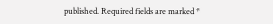published. Required fields are marked *